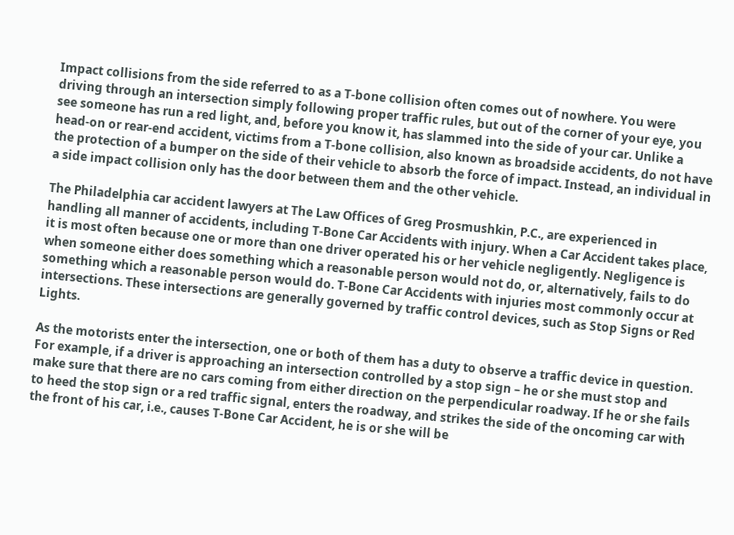Impact collisions from the side referred to as a T-bone collision often comes out of nowhere. You were driving through an intersection simply following proper traffic rules, but out of the corner of your eye, you see someone has run a red light, and, before you know it, has slammed into the side of your car. Unlike a head-on or rear-end accident, victims from a T-bone collision, also known as broadside accidents, do not have the protection of a bumper on the side of their vehicle to absorb the force of impact. Instead, an individual in a side impact collision only has the door between them and the other vehicle.

The Philadelphia car accident lawyers at The Law Offices of Greg Prosmushkin, P.C., are experienced in handling all manner of accidents, including T-Bone Car Accidents with injury. When a Car Accident takes place, it is most often because one or more than one driver operated his or her vehicle negligently. Negligence is when someone either does something which a reasonable person would not do, or, alternatively, fails to do something which a reasonable person would do. T-Bone Car Accidents with injuries most commonly occur at intersections. These intersections are generally governed by traffic control devices, such as Stop Signs or Red Lights.

As the motorists enter the intersection, one or both of them has a duty to observe a traffic device in question. For example, if a driver is approaching an intersection controlled by a stop sign – he or she must stop and make sure that there are no cars coming from either direction on the perpendicular roadway. If he or she fails to heed the stop sign or a red traffic signal, enters the roadway, and strikes the side of the oncoming car with the front of his car, i.e., causes T-Bone Car Accident, he is or she will be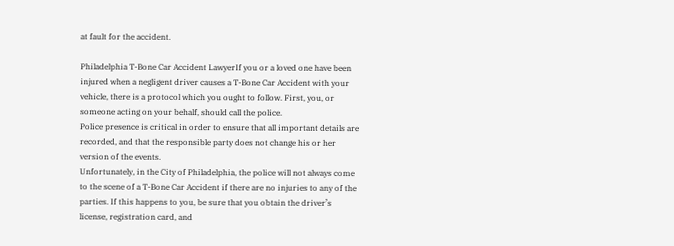at fault for the accident.

Philadelphia T-Bone Car Accident LawyerIf you or a loved one have been injured when a negligent driver causes a T-Bone Car Accident with your vehicle, there is a protocol which you ought to follow. First, you, or someone acting on your behalf, should call the police.
Police presence is critical in order to ensure that all important details are recorded, and that the responsible party does not change his or her version of the events.
Unfortunately, in the City of Philadelphia, the police will not always come to the scene of a T-Bone Car Accident if there are no injuries to any of the parties. If this happens to you, be sure that you obtain the driver’s license, registration card, and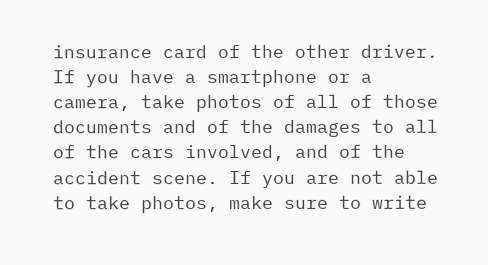insurance card of the other driver. If you have a smartphone or a camera, take photos of all of those documents and of the damages to all of the cars involved, and of the accident scene. If you are not able to take photos, make sure to write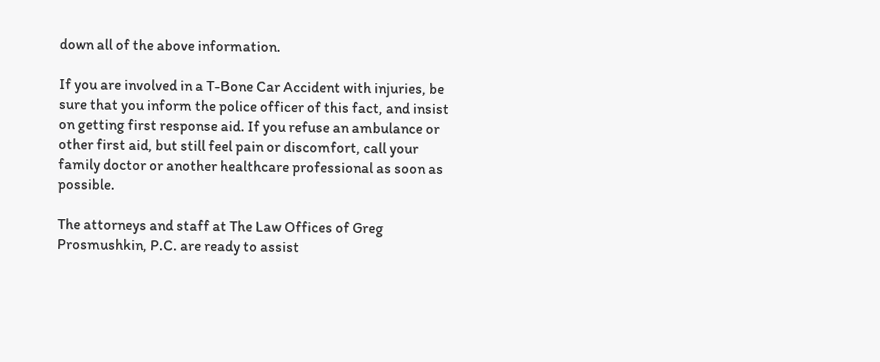down all of the above information.

If you are involved in a T-Bone Car Accident with injuries, be sure that you inform the police officer of this fact, and insist on getting first response aid. If you refuse an ambulance or other first aid, but still feel pain or discomfort, call your family doctor or another healthcare professional as soon as possible.

The attorneys and staff at The Law Offices of Greg Prosmushkin, P.C. are ready to assist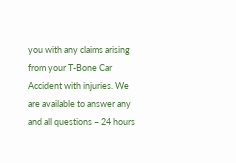you with any claims arising from your T-Bone Car Accident with injuries. We are available to answer any and all questions – 24 hours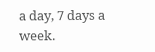a day, 7 days a week.